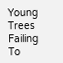Young Trees Failing To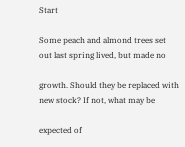Start

Some peach and almond trees set out last spring lived, but made no

growth. Should they be replaced with new stock? If not, what may be

expected of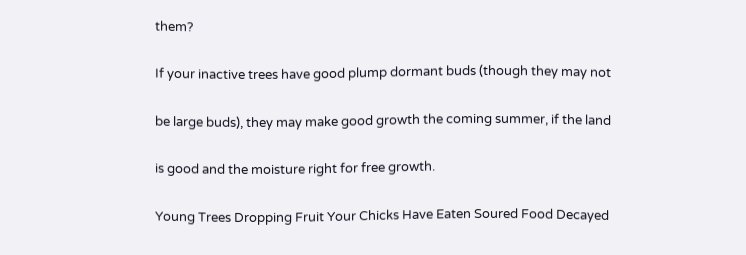them?

If your inactive trees have good plump dormant buds (though they may not

be large buds), they may make good growth the coming summer, if the land

is good and the moisture right for free growth.

Young Trees Dropping Fruit Your Chicks Have Eaten Soured Food Decayed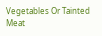Vegetables Or Tainted Meat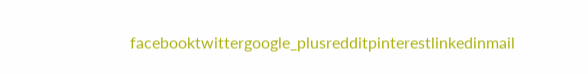facebooktwittergoogle_plusredditpinterestlinkedinmail